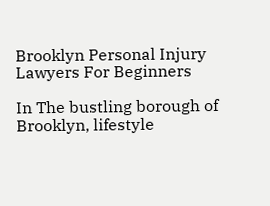Brooklyn Personal Injury Lawyers For Beginners

In The bustling borough of Brooklyn, lifestyle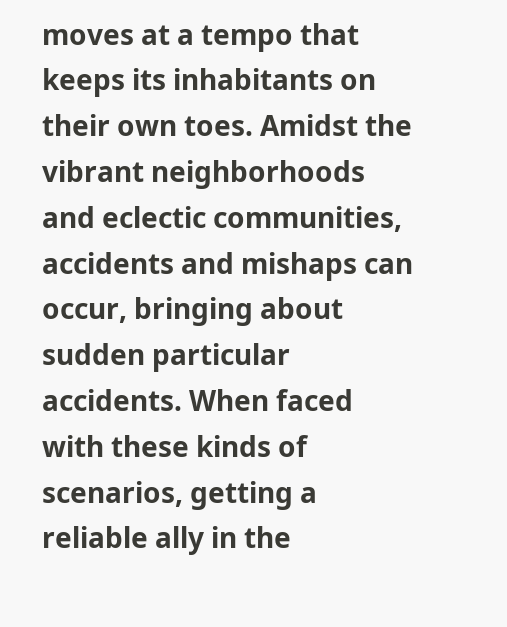moves at a tempo that keeps its inhabitants on their own toes. Amidst the vibrant neighborhoods and eclectic communities, accidents and mishaps can occur, bringing about sudden particular accidents. When faced with these kinds of scenarios, getting a reliable ally in the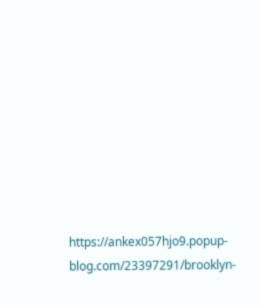https://ankex057hjo9.popup-blog.com/23397291/brooklyn-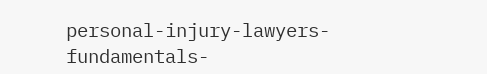personal-injury-lawyers-fundamentals-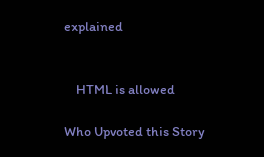explained


    HTML is allowed

Who Upvoted this Story